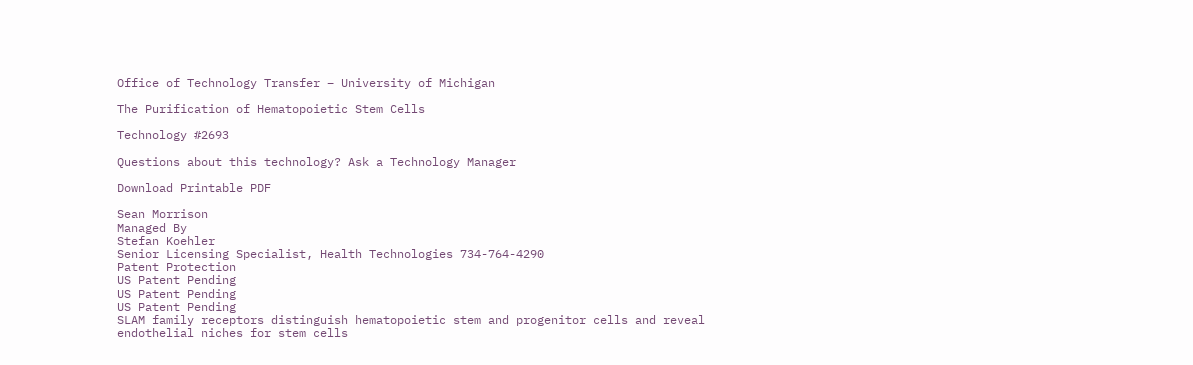Office of Technology Transfer – University of Michigan

The Purification of Hematopoietic Stem Cells

Technology #2693

Questions about this technology? Ask a Technology Manager

Download Printable PDF

Sean Morrison
Managed By
Stefan Koehler
Senior Licensing Specialist, Health Technologies 734-764-4290
Patent Protection
US Patent Pending
US Patent Pending
US Patent Pending
SLAM family receptors distinguish hematopoietic stem and progenitor cells and reveal endothelial niches for stem cells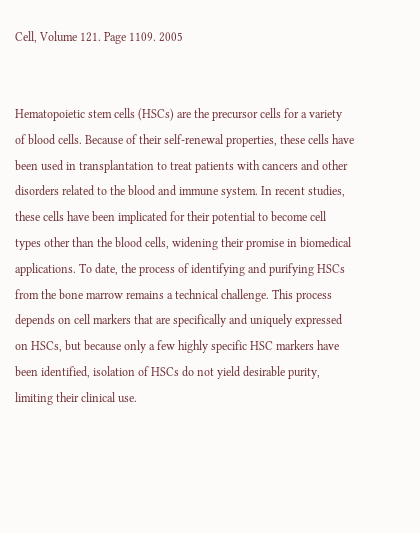Cell, Volume 121. Page 1109. 2005


Hematopoietic stem cells (HSCs) are the precursor cells for a variety of blood cells. Because of their self-renewal properties, these cells have been used in transplantation to treat patients with cancers and other disorders related to the blood and immune system. In recent studies, these cells have been implicated for their potential to become cell types other than the blood cells, widening their promise in biomedical applications. To date, the process of identifying and purifying HSCs from the bone marrow remains a technical challenge. This process depends on cell markers that are specifically and uniquely expressed on HSCs, but because only a few highly specific HSC markers have been identified, isolation of HSCs do not yield desirable purity, limiting their clinical use.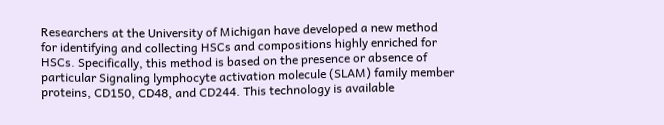Researchers at the University of Michigan have developed a new method for identifying and collecting HSCs and compositions highly enriched for HSCs. Specifically, this method is based on the presence or absence of particular Signaling lymphocyte activation molecule (SLAM) family member proteins, CD150, CD48, and CD244. This technology is available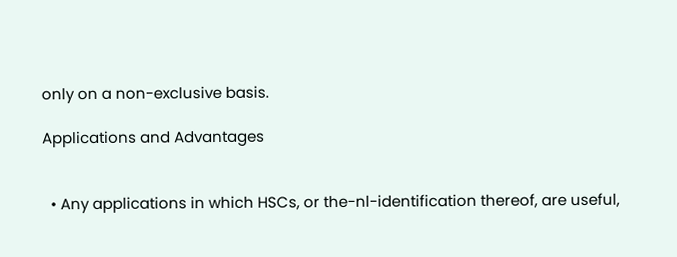only on a non-exclusive basis.

Applications and Advantages


  • Any applications in which HSCs, or the-nl-identification thereof, are useful,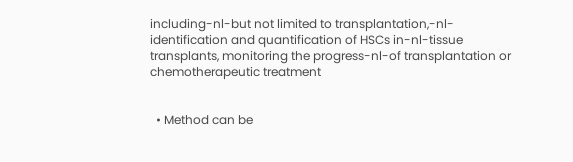including-nl-but not limited to transplantation,-nl-identification and quantification of HSCs in-nl-tissue transplants, monitoring the progress-nl-of transplantation or chemotherapeutic treatment


  • Method can be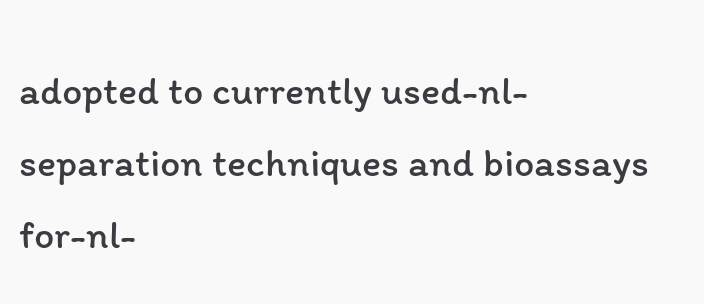adopted to currently used-nl-separation techniques and bioassays for-nl-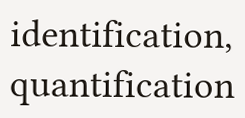identification, quantification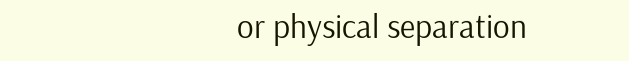or physical separation